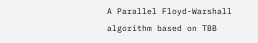A Parallel Floyd-Warshall algorithm based on TBB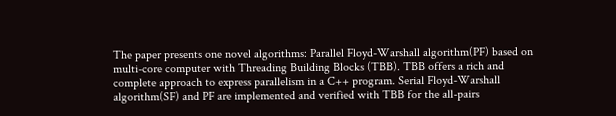The paper presents one novel algorithms: Parallel Floyd-Warshall algorithm(PF) based on multi-core computer with Threading Building Blocks (TBB). TBB offers a rich and complete approach to express parallelism in a C++ program. Serial Floyd-Warshall algorithm(SF) and PF are implemented and verified with TBB for the all-pairs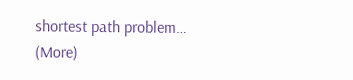shortest path problem… (More)